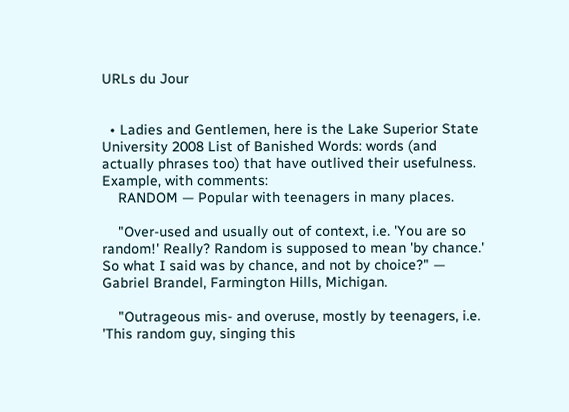URLs du Jour


  • Ladies and Gentlemen, here is the Lake Superior State University 2008 List of Banished Words: words (and actually phrases too) that have outlived their usefulness. Example, with comments:
    RANDOM — Popular with teenagers in many places.

    "Over-used and usually out of context, i.e. 'You are so random!' Really? Random is supposed to mean 'by chance.' So what I said was by chance, and not by choice?" — Gabriel Brandel, Farmington Hills, Michigan.

    "Outrageous mis- and overuse, mostly by teenagers, i.e. 'This random guy, singing this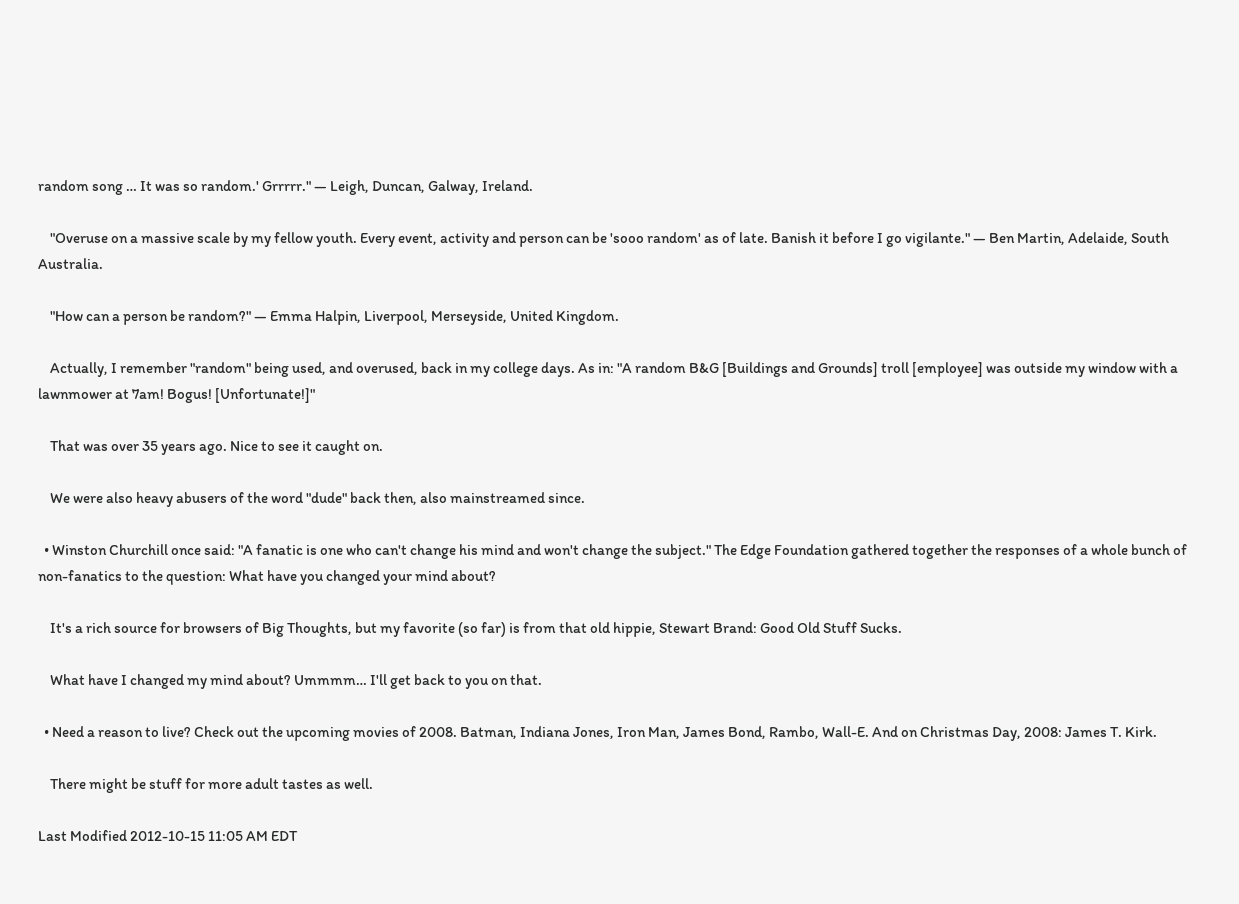random song … It was so random.' Grrrrr." — Leigh, Duncan, Galway, Ireland.

    "Overuse on a massive scale by my fellow youth. Every event, activity and person can be 'sooo random' as of late. Banish it before I go vigilante." — Ben Martin, Adelaide, South Australia.

    "How can a person be random?" — Emma Halpin, Liverpool, Merseyside, United Kingdom.

    Actually, I remember "random" being used, and overused, back in my college days. As in: "A random B&G [Buildings and Grounds] troll [employee] was outside my window with a lawnmower at 7am! Bogus! [Unfortunate!]"

    That was over 35 years ago. Nice to see it caught on.

    We were also heavy abusers of the word "dude" back then, also mainstreamed since.

  • Winston Churchill once said: "A fanatic is one who can't change his mind and won't change the subject." The Edge Foundation gathered together the responses of a whole bunch of non-fanatics to the question: What have you changed your mind about?

    It's a rich source for browsers of Big Thoughts, but my favorite (so far) is from that old hippie, Stewart Brand: Good Old Stuff Sucks.

    What have I changed my mind about? Ummmm… I'll get back to you on that.

  • Need a reason to live? Check out the upcoming movies of 2008. Batman, Indiana Jones, Iron Man, James Bond, Rambo, Wall-E. And on Christmas Day, 2008: James T. Kirk.

    There might be stuff for more adult tastes as well.

Last Modified 2012-10-15 11:05 AM EDT